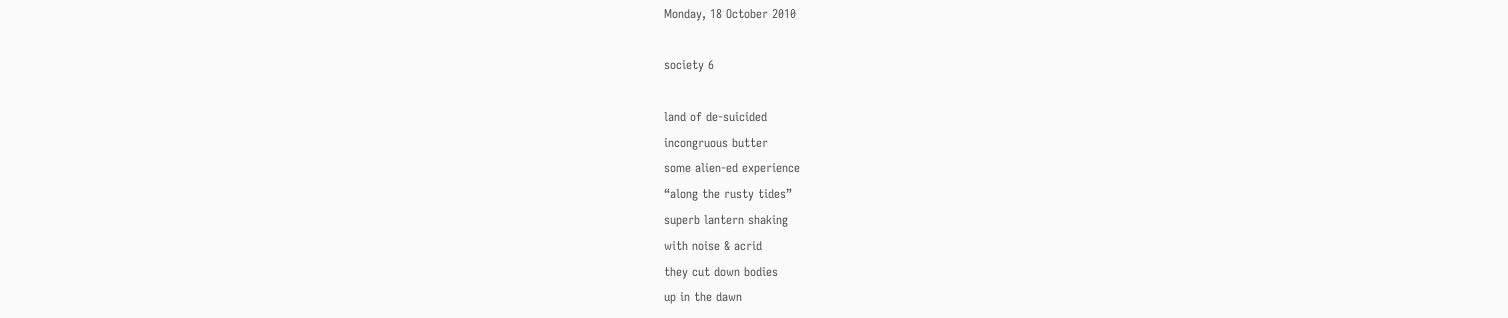Monday, 18 October 2010

society 6

land of de-suicided
incongruous butter
some alien-ed experience
“along the rusty tides”
superb lantern shaking
with noise & acrid
they cut down bodies
up in the dawn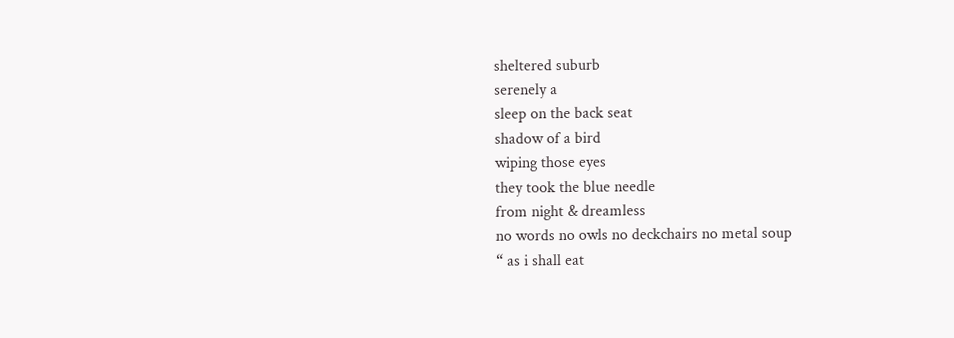sheltered suburb
serenely a
sleep on the back seat
shadow of a bird
wiping those eyes
they took the blue needle
from night & dreamless
no words no owls no deckchairs no metal soup
“ as i shall eat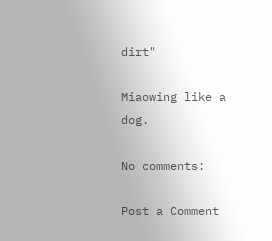dirt"

Miaowing like a dog.

No comments:

Post a Comment